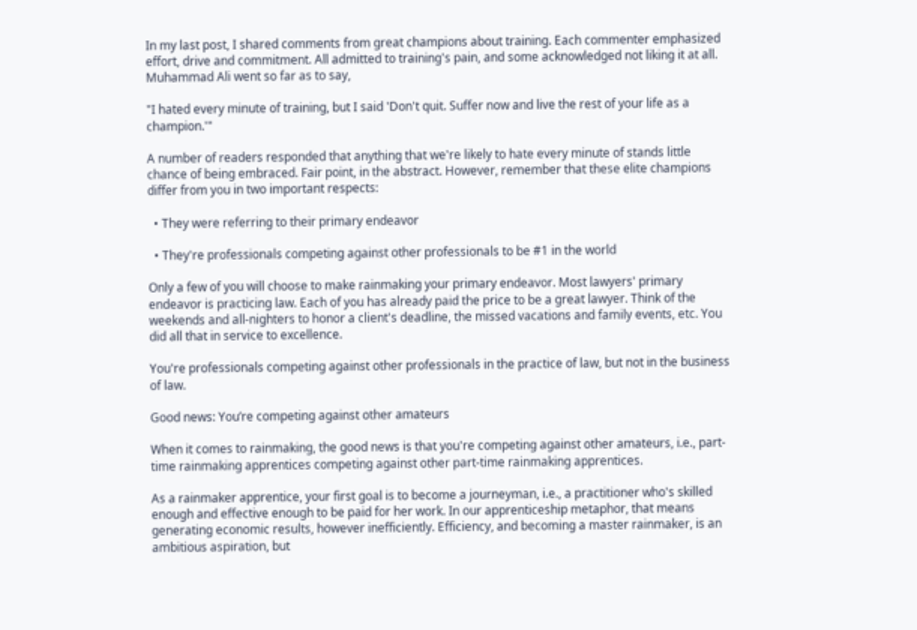In my last post, I shared comments from great champions about training. Each commenter emphasized effort, drive and commitment. All admitted to training's pain, and some acknowledged not liking it at all. Muhammad Ali went so far as to say,

"I hated every minute of training, but I said 'Don't quit. Suffer now and live the rest of your life as a champion.'"

A number of readers responded that anything that we're likely to hate every minute of stands little chance of being embraced. Fair point, in the abstract. However, remember that these elite champions differ from you in two important respects:

  • They were referring to their primary endeavor

  • They're professionals competing against other professionals to be #1 in the world

Only a few of you will choose to make rainmaking your primary endeavor. Most lawyers' primary endeavor is practicing law. Each of you has already paid the price to be a great lawyer. Think of the weekends and all-nighters to honor a client's deadline, the missed vacations and family events, etc. You did all that in service to excellence.

You're professionals competing against other professionals in the practice of law, but not in the business of law.

Good news: You’re competing against other amateurs

When it comes to rainmaking, the good news is that you're competing against other amateurs, i.e., part-time rainmaking apprentices competing against other part-time rainmaking apprentices.

As a rainmaker apprentice, your first goal is to become a journeyman, i.e., a practitioner who's skilled enough and effective enough to be paid for her work. In our apprenticeship metaphor, that means generating economic results, however inefficiently. Efficiency, and becoming a master rainmaker, is an ambitious aspiration, but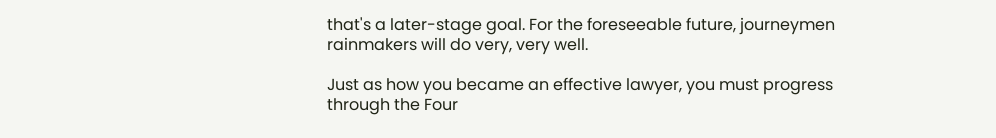that's a later-stage goal. For the foreseeable future, journeymen rainmakers will do very, very well.

Just as how you became an effective lawyer, you must progress through the Four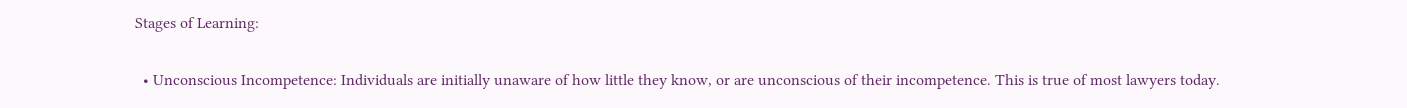Stages of Learning:

  • Unconscious Incompetence: Individuals are initially unaware of how little they know, or are unconscious of their incompetence. This is true of most lawyers today.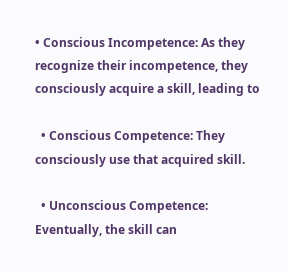• Conscious Incompetence: As they recognize their incompetence, they consciously acquire a skill, leading to

  • Conscious Competence: They consciously use that acquired skill.

  • Unconscious Competence: Eventually, the skill can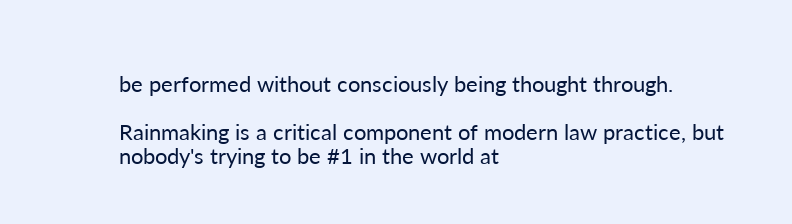be performed without consciously being thought through.

Rainmaking is a critical component of modern law practice, but nobody's trying to be #1 in the world at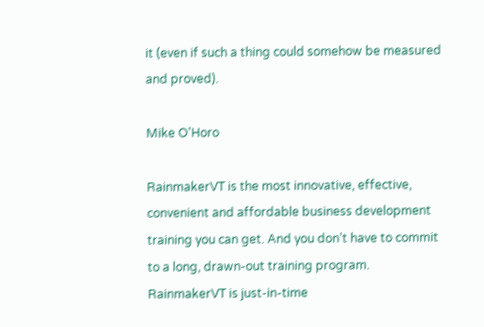it (even if such a thing could somehow be measured and proved).

Mike O'Horo

RainmakerVT is the most innovative, effective, convenient and affordable business development training you can get. And you don’t have to commit to a long, drawn-out training program. RainmakerVT is just-in-time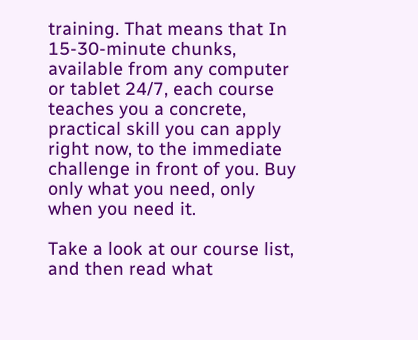training. That means that In 15-30-minute chunks, available from any computer or tablet 24/7, each course teaches you a concrete, practical skill you can apply right now, to the immediate challenge in front of you. Buy only what you need, only when you need it.

Take a look at our course list, and then read what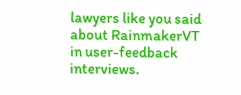lawyers like you said about RainmakerVT in user-feedback interviews.